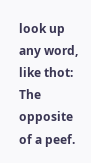look up any word, like thot:
The opposite of a peef.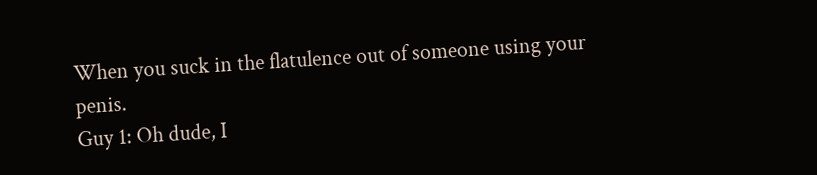When you suck in the flatulence out of someone using your penis.
Guy 1: Oh dude, I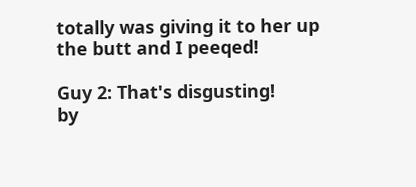totally was giving it to her up the butt and I peeqed!

Guy 2: That's disgusting!
by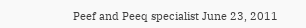Peef and Peeq specialist June 23, 2011